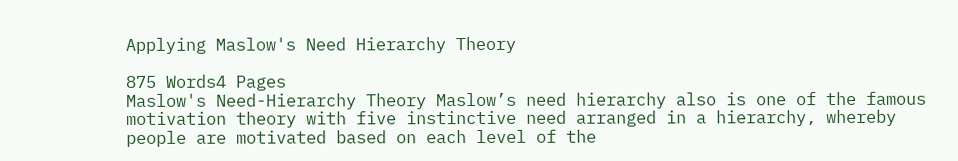Applying Maslow's Need Hierarchy Theory

875 Words4 Pages
Maslow's Need-Hierarchy Theory Maslow’s need hierarchy also is one of the famous motivation theory with five instinctive need arranged in a hierarchy, whereby people are motivated based on each level of the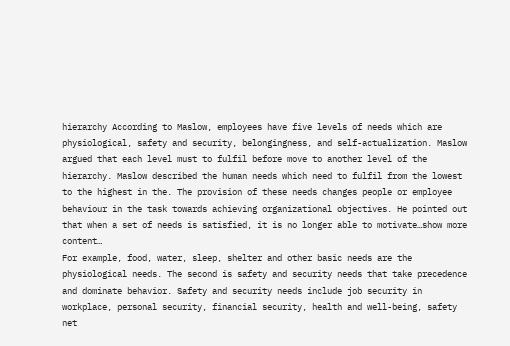hierarchy According to Maslow, employees have five levels of needs which are physiological, safety and security, belongingness, and self-actualization. Maslow argued that each level must to fulfil before move to another level of the hierarchy. Maslow described the human needs which need to fulfil from the lowest to the highest in the. The provision of these needs changes people or employee behaviour in the task towards achieving organizational objectives. He pointed out that when a set of needs is satisfied, it is no longer able to motivate…show more content…
For example, food, water, sleep, shelter and other basic needs are the physiological needs. The second is safety and security needs that take precedence and dominate behavior. Safety and security needs include job security in workplace, personal security, financial security, health and well-being, safety net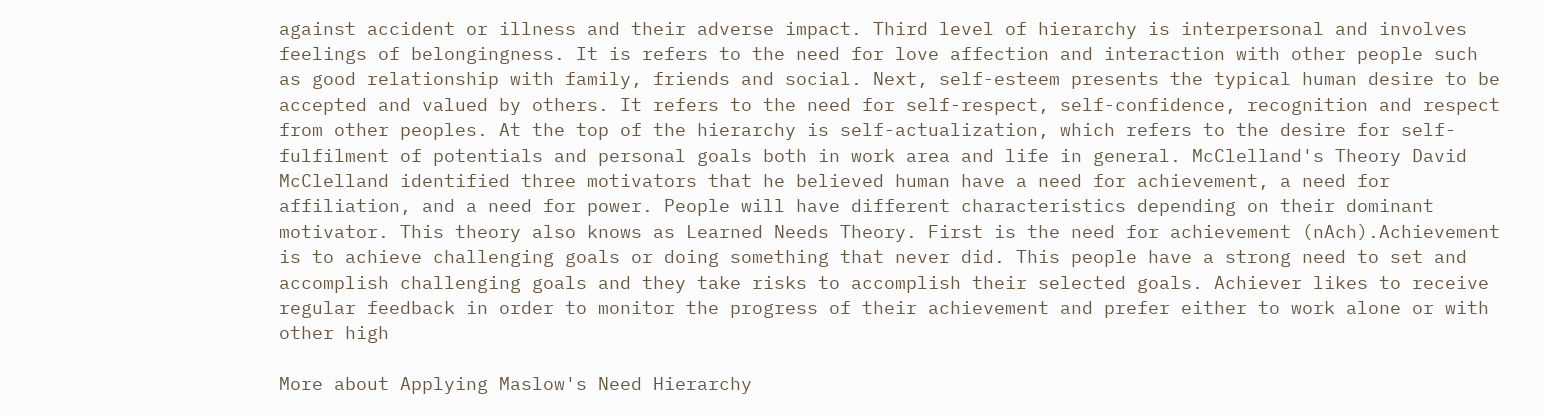against accident or illness and their adverse impact. Third level of hierarchy is interpersonal and involves feelings of belongingness. It is refers to the need for love affection and interaction with other people such as good relationship with family, friends and social. Next, self-esteem presents the typical human desire to be accepted and valued by others. It refers to the need for self-respect, self-confidence, recognition and respect from other peoples. At the top of the hierarchy is self-actualization, which refers to the desire for self-fulfilment of potentials and personal goals both in work area and life in general. McClelland's Theory David McClelland identified three motivators that he believed human have a need for achievement, a need for affiliation, and a need for power. People will have different characteristics depending on their dominant motivator. This theory also knows as Learned Needs Theory. First is the need for achievement (nAch).Achievement is to achieve challenging goals or doing something that never did. This people have a strong need to set and accomplish challenging goals and they take risks to accomplish their selected goals. Achiever likes to receive regular feedback in order to monitor the progress of their achievement and prefer either to work alone or with other high

More about Applying Maslow's Need Hierarchy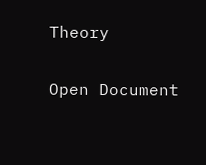Theory

Open Document